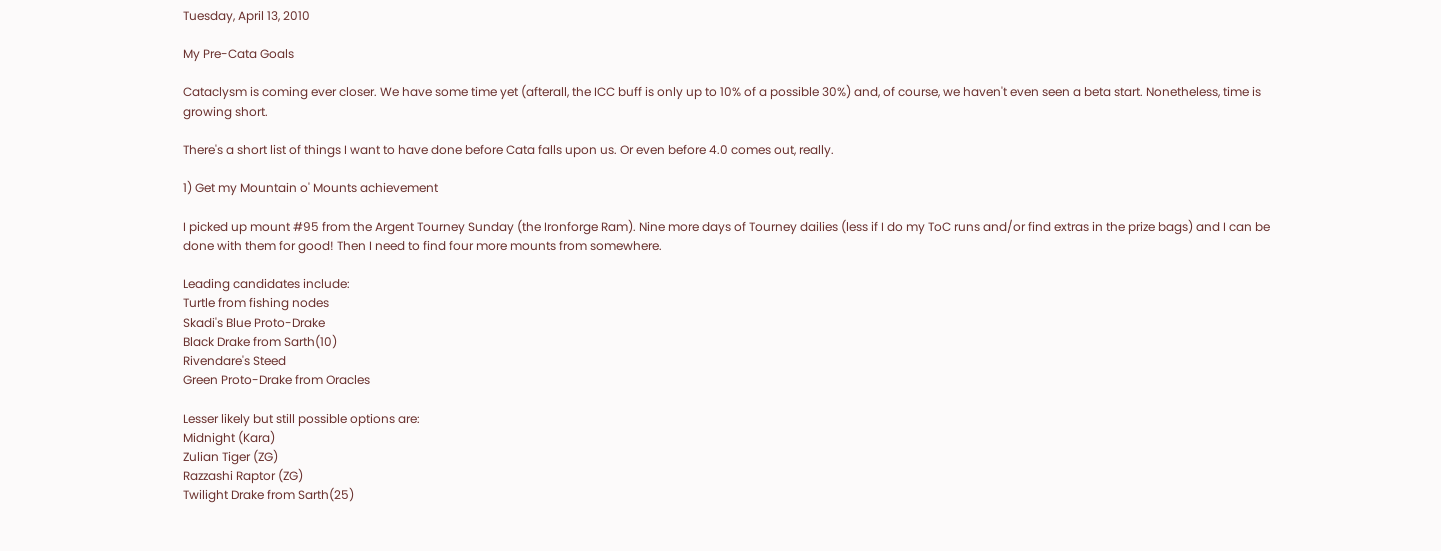Tuesday, April 13, 2010

My Pre-Cata Goals

Cataclysm is coming ever closer. We have some time yet (afterall, the ICC buff is only up to 10% of a possible 30%) and, of course, we haven't even seen a beta start. Nonetheless, time is growing short.

There's a short list of things I want to have done before Cata falls upon us. Or even before 4.0 comes out, really.

1) Get my Mountain o' Mounts achievement

I picked up mount #95 from the Argent Tourney Sunday (the Ironforge Ram). Nine more days of Tourney dailies (less if I do my ToC runs and/or find extras in the prize bags) and I can be done with them for good! Then I need to find four more mounts from somewhere.

Leading candidates include:
Turtle from fishing nodes
Skadi's Blue Proto-Drake
Black Drake from Sarth(10)
Rivendare's Steed
Green Proto-Drake from Oracles

Lesser likely but still possible options are:
Midnight (Kara)
Zulian Tiger (ZG)
Razzashi Raptor (ZG)
Twilight Drake from Sarth(25)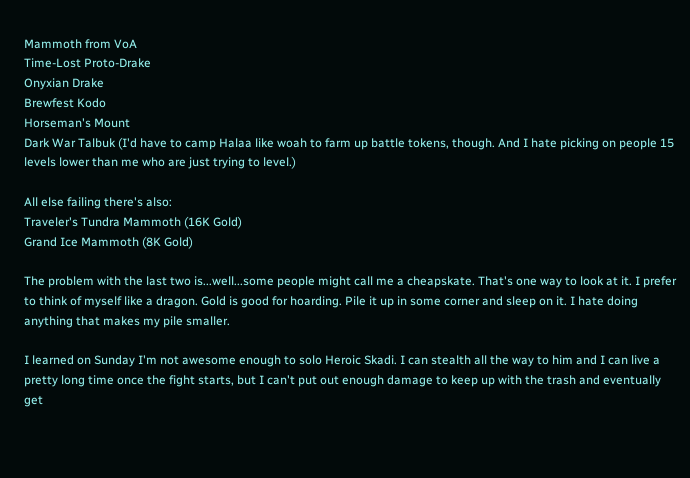Mammoth from VoA
Time-Lost Proto-Drake
Onyxian Drake
Brewfest Kodo
Horseman's Mount
Dark War Talbuk (I'd have to camp Halaa like woah to farm up battle tokens, though. And I hate picking on people 15 levels lower than me who are just trying to level.)

All else failing there's also:
Traveler's Tundra Mammoth (16K Gold)
Grand Ice Mammoth (8K Gold)

The problem with the last two is...well...some people might call me a cheapskate. That's one way to look at it. I prefer to think of myself like a dragon. Gold is good for hoarding. Pile it up in some corner and sleep on it. I hate doing anything that makes my pile smaller.

I learned on Sunday I'm not awesome enough to solo Heroic Skadi. I can stealth all the way to him and I can live a pretty long time once the fight starts, but I can't put out enough damage to keep up with the trash and eventually get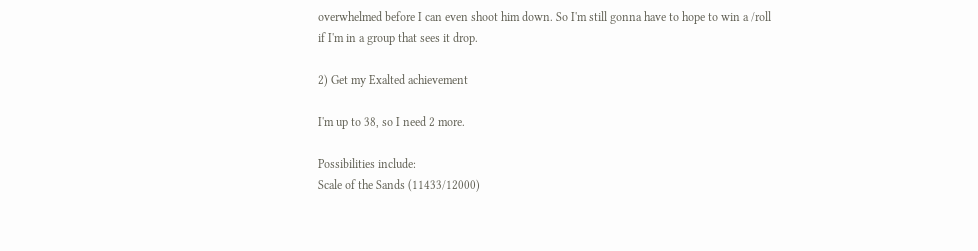overwhelmed before I can even shoot him down. So I'm still gonna have to hope to win a /roll if I'm in a group that sees it drop.

2) Get my Exalted achievement

I'm up to 38, so I need 2 more.

Possibilities include:
Scale of the Sands (11433/12000)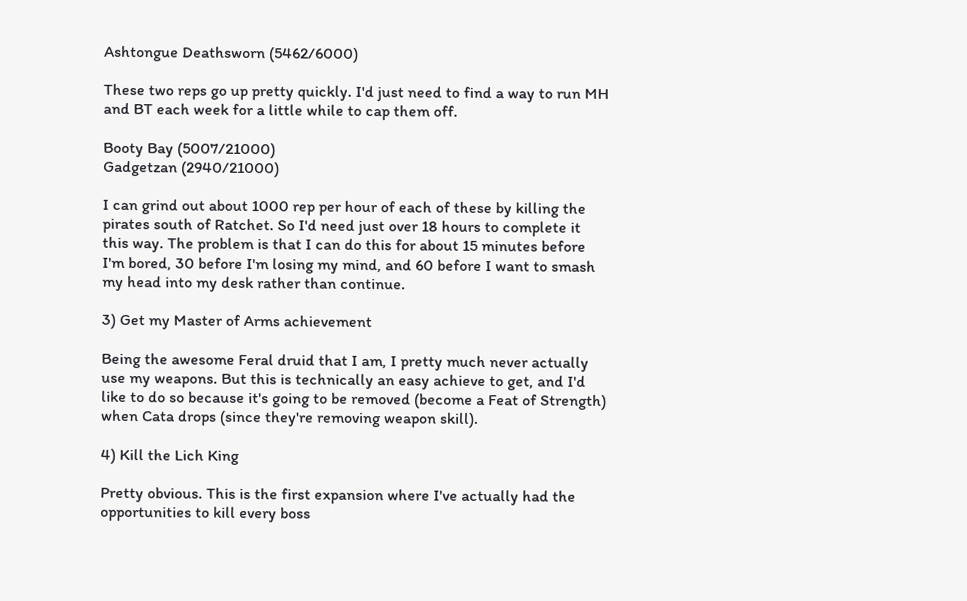Ashtongue Deathsworn (5462/6000)

These two reps go up pretty quickly. I'd just need to find a way to run MH and BT each week for a little while to cap them off.

Booty Bay (5007/21000)
Gadgetzan (2940/21000)

I can grind out about 1000 rep per hour of each of these by killing the pirates south of Ratchet. So I'd need just over 18 hours to complete it this way. The problem is that I can do this for about 15 minutes before I'm bored, 30 before I'm losing my mind, and 60 before I want to smash my head into my desk rather than continue.

3) Get my Master of Arms achievement

Being the awesome Feral druid that I am, I pretty much never actually use my weapons. But this is technically an easy achieve to get, and I'd like to do so because it's going to be removed (become a Feat of Strength) when Cata drops (since they're removing weapon skill).

4) Kill the Lich King

Pretty obvious. This is the first expansion where I've actually had the opportunities to kill every boss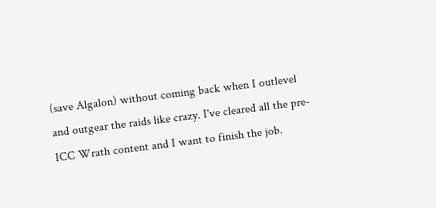(save Algalon) without coming back when I outlevel and outgear the raids like crazy. I've cleared all the pre-ICC Wrath content and I want to finish the job.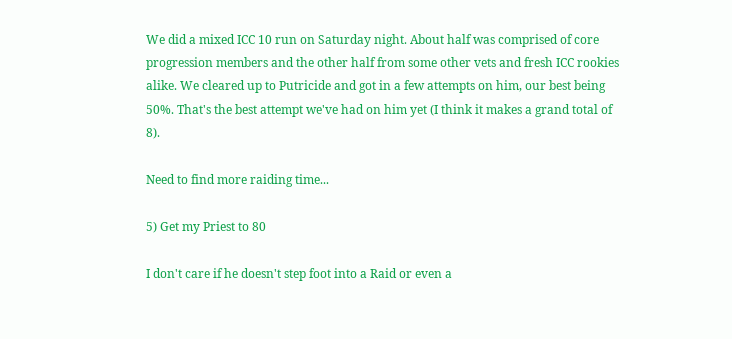We did a mixed ICC 10 run on Saturday night. About half was comprised of core progression members and the other half from some other vets and fresh ICC rookies alike. We cleared up to Putricide and got in a few attempts on him, our best being 50%. That's the best attempt we've had on him yet (I think it makes a grand total of 8).

Need to find more raiding time...

5) Get my Priest to 80

I don't care if he doesn't step foot into a Raid or even a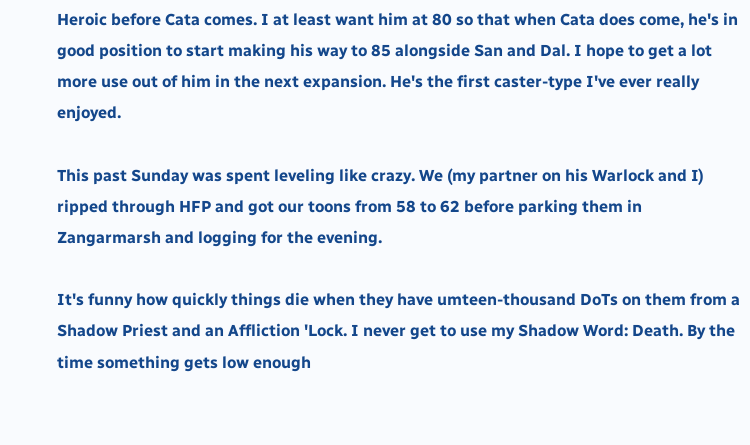Heroic before Cata comes. I at least want him at 80 so that when Cata does come, he's in good position to start making his way to 85 alongside San and Dal. I hope to get a lot more use out of him in the next expansion. He's the first caster-type I've ever really enjoyed.

This past Sunday was spent leveling like crazy. We (my partner on his Warlock and I) ripped through HFP and got our toons from 58 to 62 before parking them in Zangarmarsh and logging for the evening.

It's funny how quickly things die when they have umteen-thousand DoTs on them from a Shadow Priest and an Affliction 'Lock. I never get to use my Shadow Word: Death. By the time something gets low enough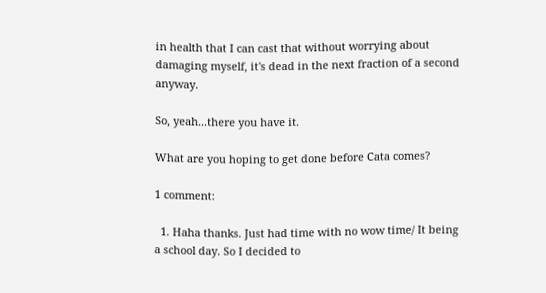in health that I can cast that without worrying about damaging myself, it's dead in the next fraction of a second anyway.

So, yeah...there you have it.

What are you hoping to get done before Cata comes?

1 comment:

  1. Haha thanks. Just had time with no wow time/ It being a school day. So I decided to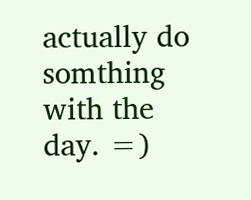actually do somthing with the day. =)